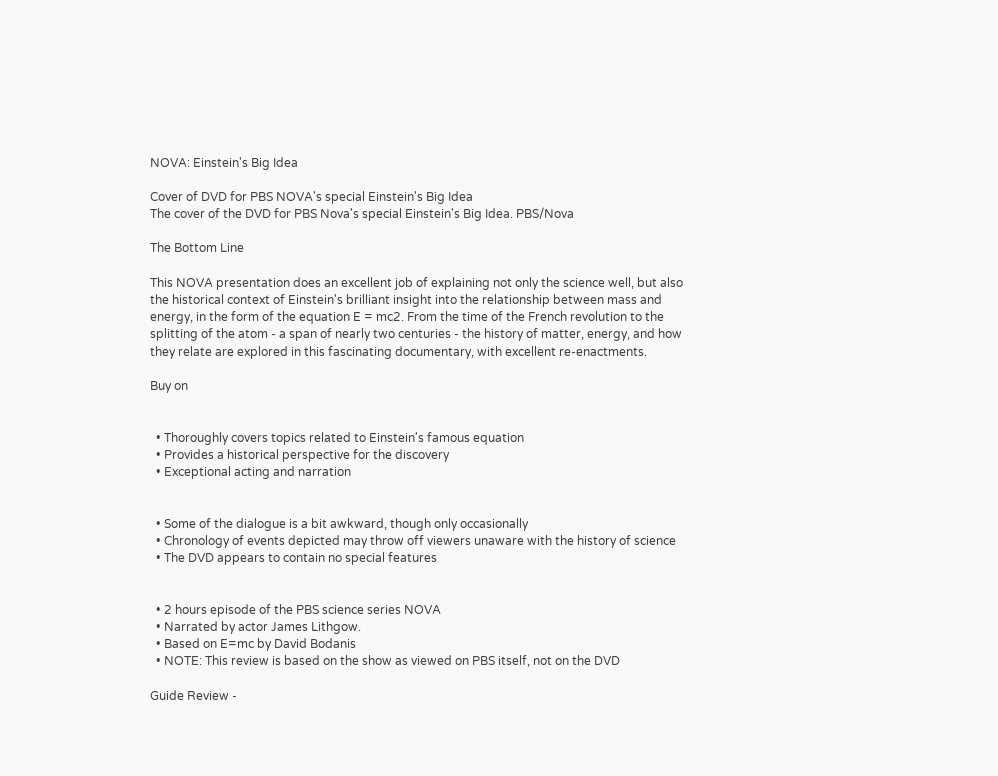NOVA: Einstein's Big Idea

Cover of DVD for PBS NOVA's special Einstein's Big Idea
The cover of the DVD for PBS Nova's special Einstein's Big Idea. PBS/Nova

The Bottom Line

This NOVA presentation does an excellent job of explaining not only the science well, but also the historical context of Einstein's brilliant insight into the relationship between mass and energy, in the form of the equation E = mc2. From the time of the French revolution to the splitting of the atom - a span of nearly two centuries - the history of matter, energy, and how they relate are explored in this fascinating documentary, with excellent re-enactments.

Buy on


  • Thoroughly covers topics related to Einstein's famous equation
  • Provides a historical perspective for the discovery
  • Exceptional acting and narration


  • Some of the dialogue is a bit awkward, though only occasionally
  • Chronology of events depicted may throw off viewers unaware with the history of science
  • The DVD appears to contain no special features


  • 2 hours episode of the PBS science series NOVA
  • Narrated by actor James Lithgow.
  • Based on E=mc by David Bodanis
  • NOTE: This review is based on the show as viewed on PBS itself, not on the DVD

Guide Review -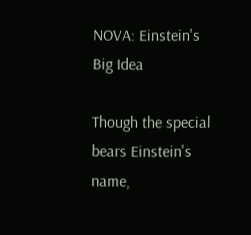NOVA: Einstein's Big Idea

Though the special bears Einstein's name,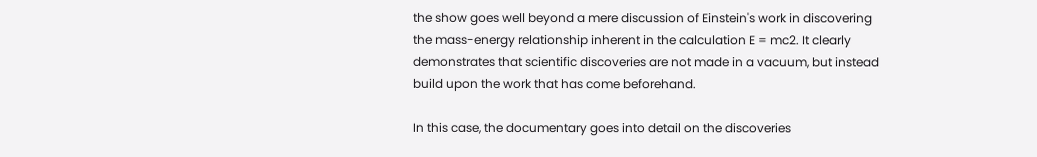the show goes well beyond a mere discussion of Einstein's work in discovering the mass-energy relationship inherent in the calculation E = mc2. It clearly demonstrates that scientific discoveries are not made in a vacuum, but instead build upon the work that has come beforehand.

In this case, the documentary goes into detail on the discoveries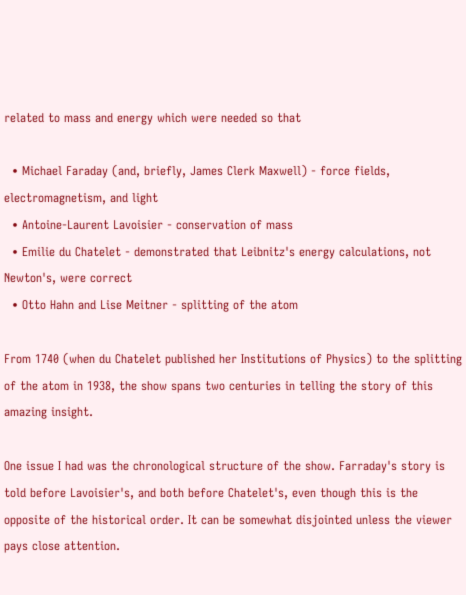related to mass and energy which were needed so that

  • Michael Faraday (and, briefly, James Clerk Maxwell) - force fields, electromagnetism, and light
  • Antoine-Laurent Lavoisier - conservation of mass
  • Emilie du Chatelet - demonstrated that Leibnitz's energy calculations, not Newton's, were correct
  • Otto Hahn and Lise Meitner - splitting of the atom

From 1740 (when du Chatelet published her Institutions of Physics) to the splitting of the atom in 1938, the show spans two centuries in telling the story of this amazing insight.

One issue I had was the chronological structure of the show. Farraday's story is told before Lavoisier's, and both before Chatelet's, even though this is the opposite of the historical order. It can be somewhat disjointed unless the viewer pays close attention.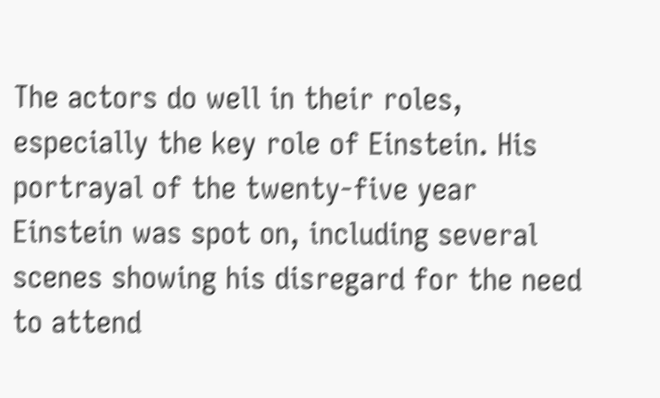The actors do well in their roles, especially the key role of Einstein. His portrayal of the twenty-five year Einstein was spot on, including several scenes showing his disregard for the need to attend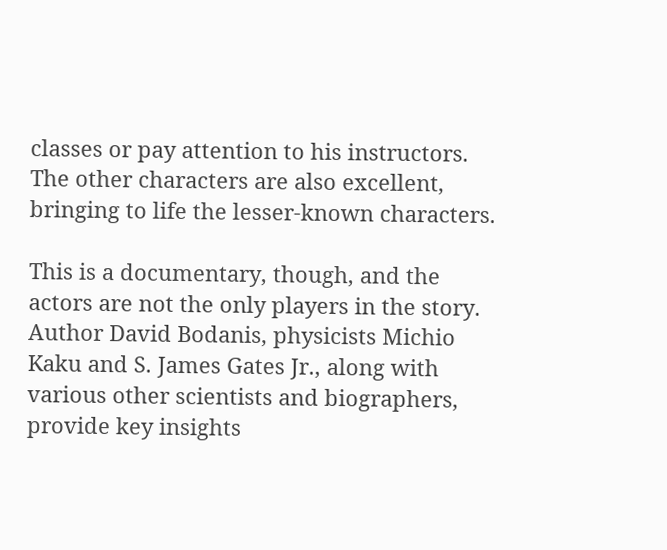classes or pay attention to his instructors. The other characters are also excellent, bringing to life the lesser-known characters.

This is a documentary, though, and the actors are not the only players in the story. Author David Bodanis, physicists Michio Kaku and S. James Gates Jr., along with various other scientists and biographers, provide key insights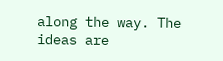along the way. The ideas are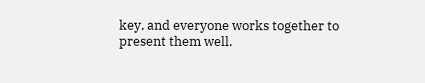key, and everyone works together to present them well.